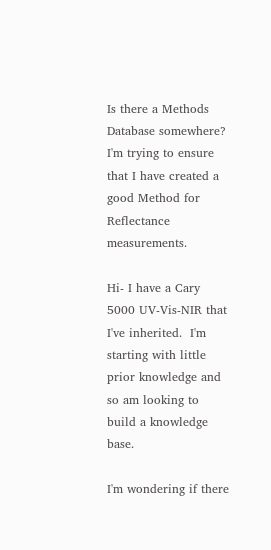Is there a Methods Database somewhere? I'm trying to ensure that I have created a good Method for Reflectance measurements.

Hi- I have a Cary 5000 UV-Vis-NIR that I've inherited.  I'm starting with little prior knowledge and so am looking to build a knowledge base.

I'm wondering if there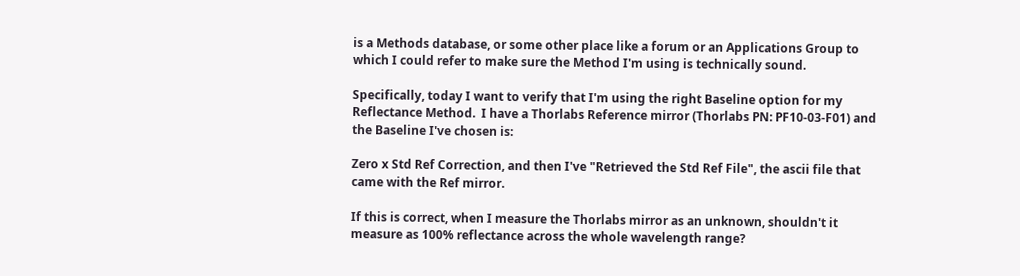is a Methods database, or some other place like a forum or an Applications Group to which I could refer to make sure the Method I'm using is technically sound.

Specifically, today I want to verify that I'm using the right Baseline option for my Reflectance Method.  I have a Thorlabs Reference mirror (Thorlabs PN: PF10-03-F01) and the Baseline I've chosen is:

Zero x Std Ref Correction, and then I've "Retrieved the Std Ref File", the ascii file that came with the Ref mirror.

If this is correct, when I measure the Thorlabs mirror as an unknown, shouldn't it measure as 100% reflectance across the whole wavelength range?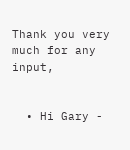Thank you very much for any input,


  • Hi Gary -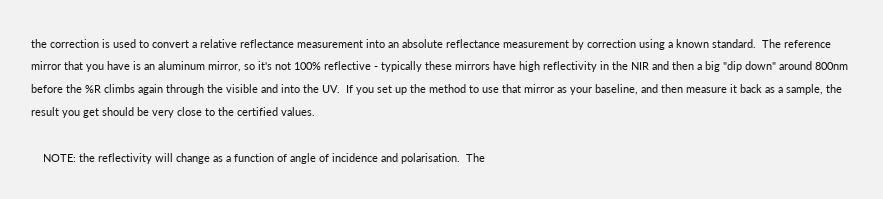the correction is used to convert a relative reflectance measurement into an absolute reflectance measurement by correction using a known standard.  The reference mirror that you have is an aluminum mirror, so it's not 100% reflective - typically these mirrors have high reflectivity in the NIR and then a big "dip down" around 800nm before the %R climbs again through the visible and into the UV.  If you set up the method to use that mirror as your baseline, and then measure it back as a sample, the result you get should be very close to the certified values.

    NOTE: the reflectivity will change as a function of angle of incidence and polarisation.  The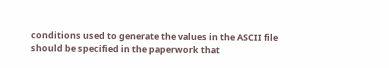conditions used to generate the values in the ASCII file should be specified in the paperwork that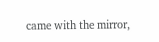came with the mirror,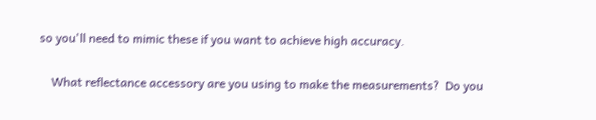so you'll need to mimic these if you want to achieve high accuracy.

    What reflectance accessory are you using to make the measurements?  Do you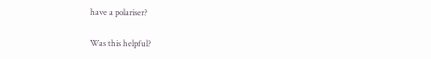have a polariser?

Was this helpful?